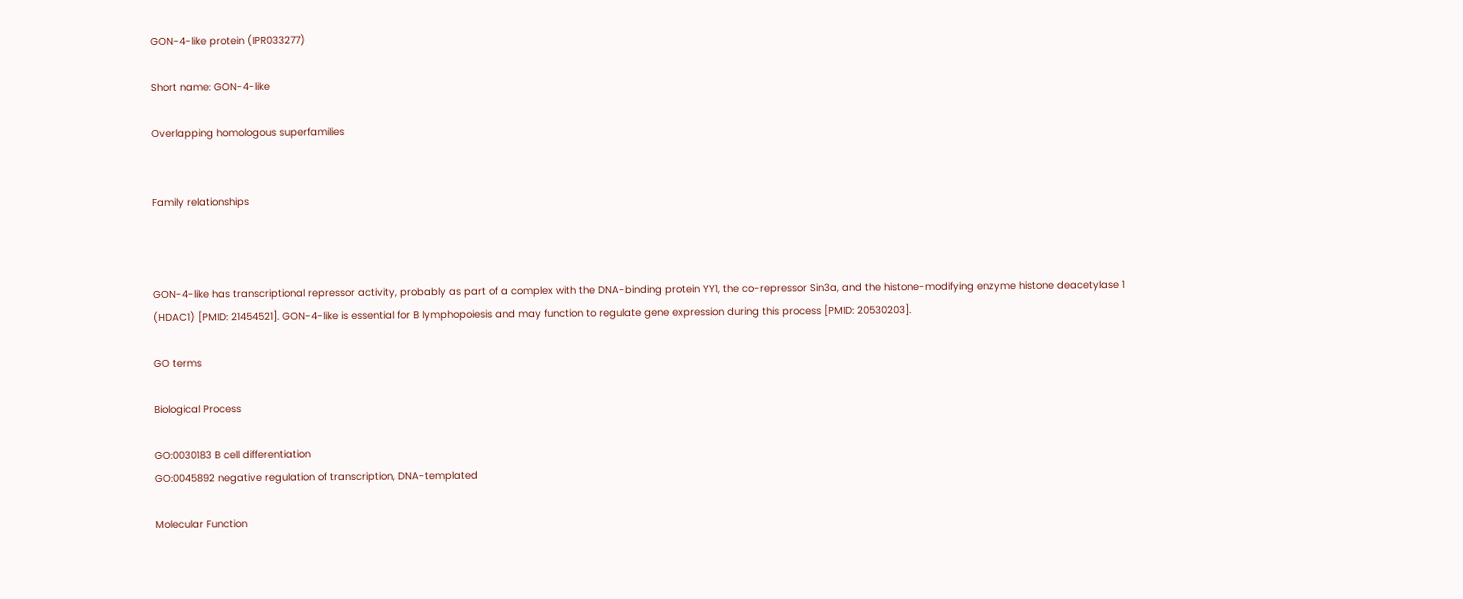GON-4-like protein (IPR033277)

Short name: GON-4-like

Overlapping homologous superfamilies


Family relationships



GON-4-like has transcriptional repressor activity, probably as part of a complex with the DNA-binding protein YY1, the co-repressor Sin3a, and the histone-modifying enzyme histone deacetylase 1 (HDAC1) [PMID: 21454521]. GON-4-like is essential for B lymphopoiesis and may function to regulate gene expression during this process [PMID: 20530203].

GO terms

Biological Process

GO:0030183 B cell differentiation
GO:0045892 negative regulation of transcription, DNA-templated

Molecular Function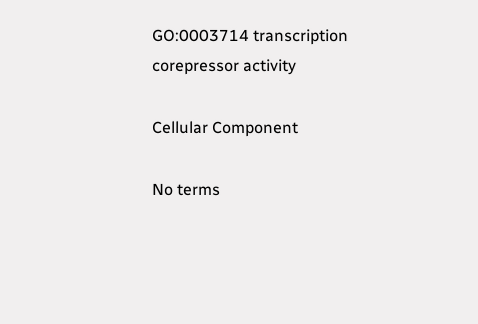GO:0003714 transcription corepressor activity

Cellular Component

No terms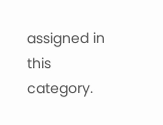assigned in this category.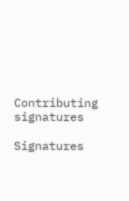Contributing signatures

Signatures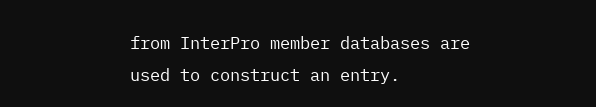from InterPro member databases are used to construct an entry.